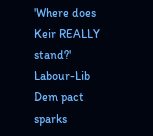'Where does Keir REALLY stand?' Labour-Lib Dem pact sparks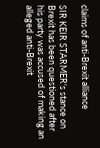claims of anti-Brexit alliance

SIR KEIR STARMER's stance on Brexit has been questioned after his party was accused of making an alleged anti-Brexit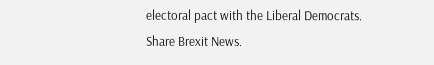electoral pact with the Liberal Democrats.
Share Brexit News.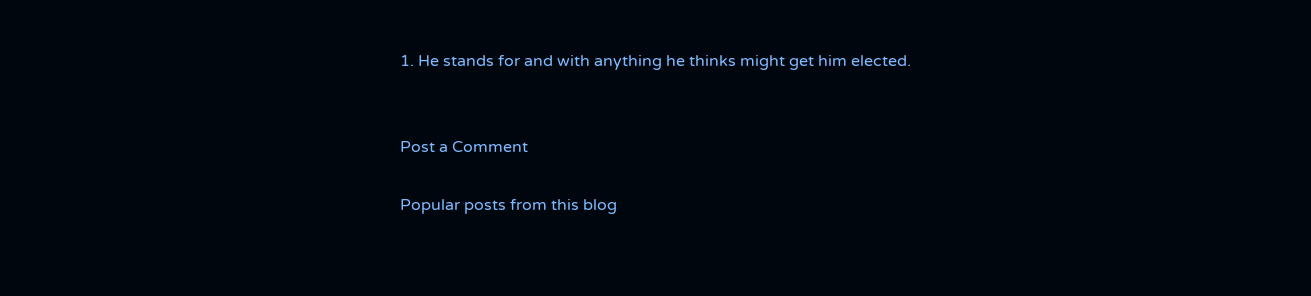1. He stands for and with anything he thinks might get him elected.


Post a Comment

Popular posts from this blog